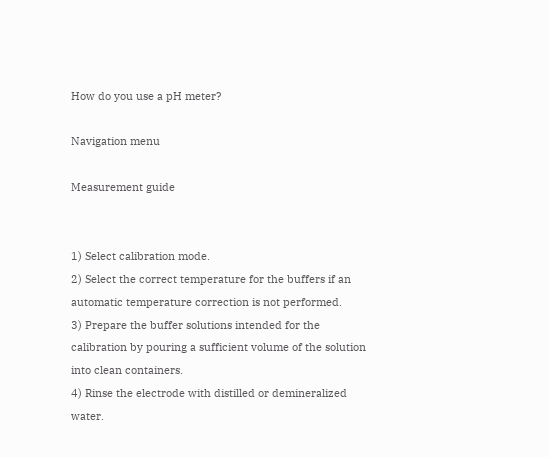How do you use a pH meter?

Navigation menu

Measurement guide


1) Select calibration mode.
2) Select the correct temperature for the buffers if an automatic temperature correction is not performed.
3) Prepare the buffer solutions intended for the calibration by pouring a sufficient volume of the solution into clean containers.
4) Rinse the electrode with distilled or demineralized water.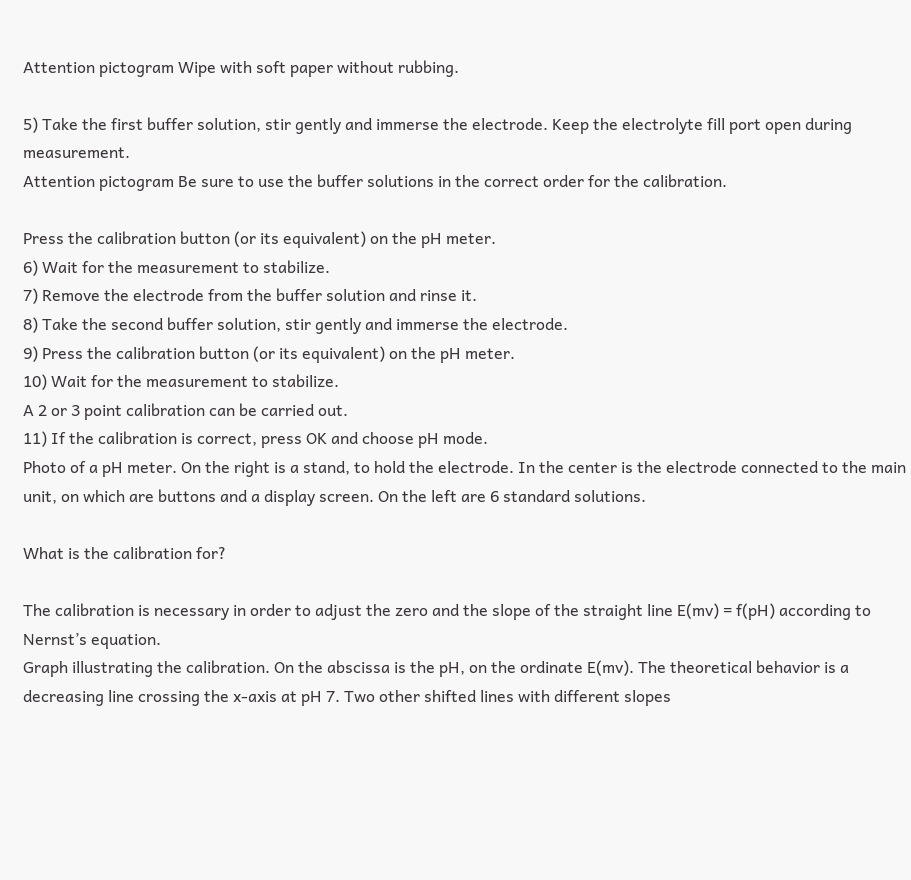Attention pictogram Wipe with soft paper without rubbing.

5) Take the first buffer solution, stir gently and immerse the electrode. Keep the electrolyte fill port open during measurement.
Attention pictogram Be sure to use the buffer solutions in the correct order for the calibration.

Press the calibration button (or its equivalent) on the pH meter.
6) Wait for the measurement to stabilize.
7) Remove the electrode from the buffer solution and rinse it.
8) Take the second buffer solution, stir gently and immerse the electrode.
9) Press the calibration button (or its equivalent) on the pH meter.
10) Wait for the measurement to stabilize.
A 2 or 3 point calibration can be carried out.
11) If the calibration is correct, press OK and choose pH mode.
Photo of a pH meter. On the right is a stand, to hold the electrode. In the center is the electrode connected to the main unit, on which are buttons and a display screen. On the left are 6 standard solutions.

What is the calibration for?

The calibration is necessary in order to adjust the zero and the slope of the straight line E(mv) = f(pH) according to Nernst’s equation.
Graph illustrating the calibration. On the abscissa is the pH, on the ordinate E(mv). The theoretical behavior is a decreasing line crossing the x-axis at pH 7. Two other shifted lines with different slopes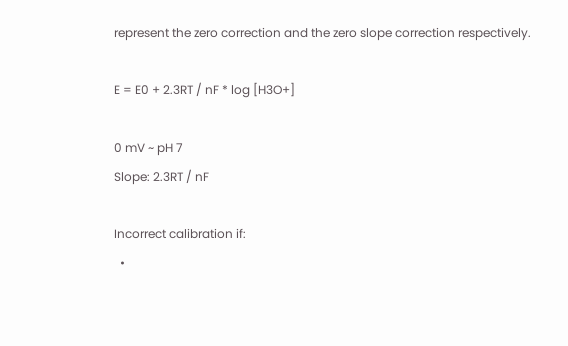represent the zero correction and the zero slope correction respectively.

E = E0 + 2.3RT / nF * log [H3O+]

0 mV ~ pH 7
Slope: 2.3RT / nF

Incorrect calibration if:
  •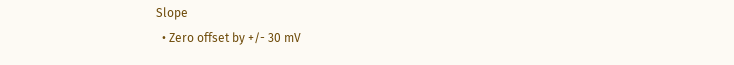Slope
  • Zero offset by +/- 30 mV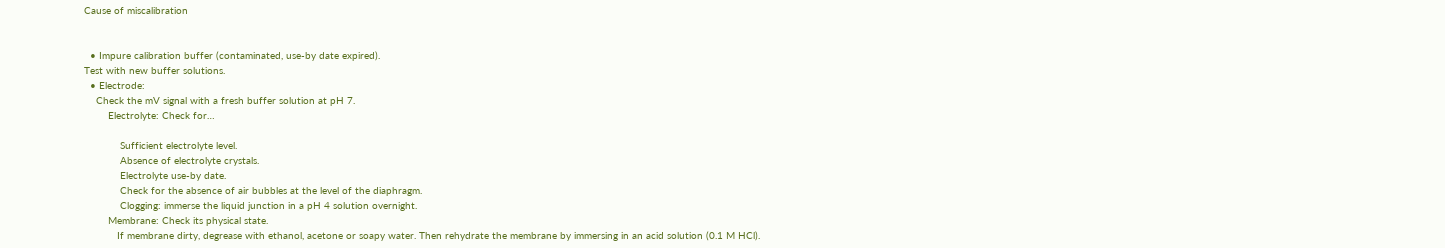Cause of miscalibration


  • Impure calibration buffer (contaminated, use-by date expired).
Test with new buffer solutions.
  • Electrode:
    Check the mV signal with a fresh buffer solution at pH 7.
        Electrolyte: Check for…

            Sufficient electrolyte level.
            Absence of electrolyte crystals.
            Electrolyte use-by date.
            Check for the absence of air bubbles at the level of the diaphragm.
            Clogging: immerse the liquid junction in a pH 4 solution overnight.
        Membrane: Check its physical state.
           If membrane dirty, degrease with ethanol, acetone or soapy water. Then rehydrate the membrane by immersing in an acid solution (0.1 M HCl).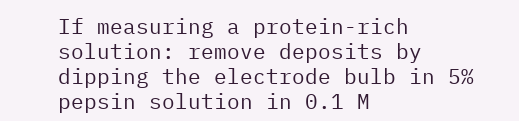If measuring a protein-rich solution: remove deposits by dipping the electrode bulb in 5% pepsin solution in 0.1 M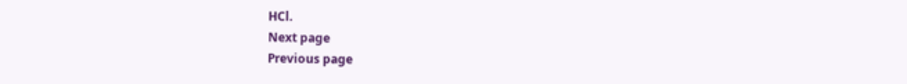HCl.
Next page
Previous page